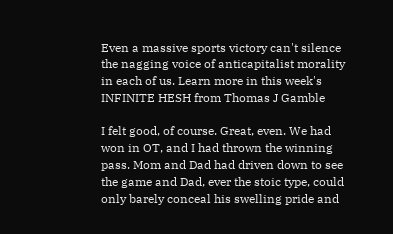Even a massive sports victory can't silence the nagging voice of anticapitalist morality in each of us. Learn more in this week's INFINITE HESH from Thomas J Gamble

I felt good, of course. Great, even. We had won in OT, and I had thrown the winning pass. Mom and Dad had driven down to see the game and Dad, ever the stoic type, could only barely conceal his swelling pride and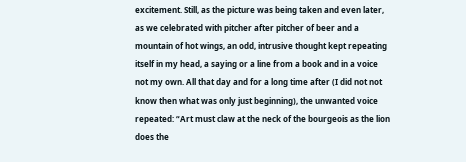excitement. Still, as the picture was being taken and even later, as we celebrated with pitcher after pitcher of beer and a mountain of hot wings, an odd, intrusive thought kept repeating itself in my head, a saying or a line from a book and in a voice not my own. All that day and for a long time after (I did not not know then what was only just beginning), the unwanted voice repeated: “Art must claw at the neck of the bourgeois as the lion does the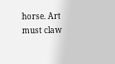horse. Art must claw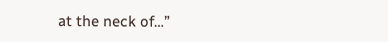at the neck of…”